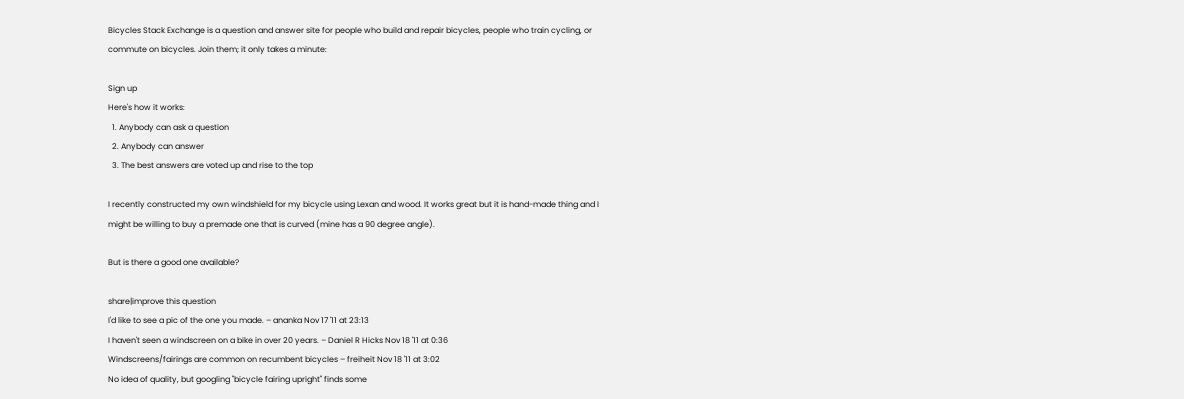Bicycles Stack Exchange is a question and answer site for people who build and repair bicycles, people who train cycling, or commute on bicycles. Join them; it only takes a minute:

Sign up
Here's how it works:
  1. Anybody can ask a question
  2. Anybody can answer
  3. The best answers are voted up and rise to the top

I recently constructed my own windshield for my bicycle using Lexan and wood. It works great but it is hand-made thing and I might be willing to buy a premade one that is curved (mine has a 90 degree angle).

But is there a good one available?

share|improve this question
I'd like to see a pic of the one you made. – ananka Nov 17 '11 at 23:13
I haven't seen a windscreen on a bike in over 20 years. – Daniel R Hicks Nov 18 '11 at 0:36
Windscreens/fairings are common on recumbent bicycles – freiheit Nov 18 '11 at 3:02
No idea of quality, but googling "bicycle fairing upright" finds some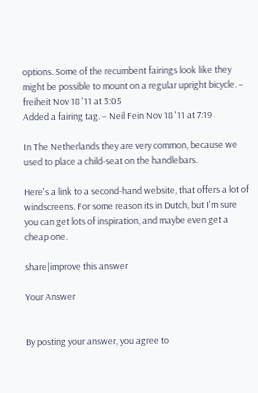options. Some of the recumbent fairings look like they might be possible to mount on a regular upright bicycle. – freiheit Nov 18 '11 at 3:05
Added a fairing tag. – Neil Fein Nov 18 '11 at 7:19

In The Netherlands they are very common, because we used to place a child-seat on the handlebars.

Here's a link to a second-hand website, that offers a lot of windscreens. For some reason its in Dutch, but I'm sure you can get lots of inspiration, and maybe even get a cheap one.

share|improve this answer

Your Answer


By posting your answer, you agree to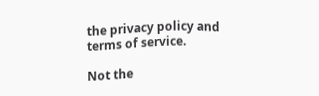the privacy policy and terms of service.

Not the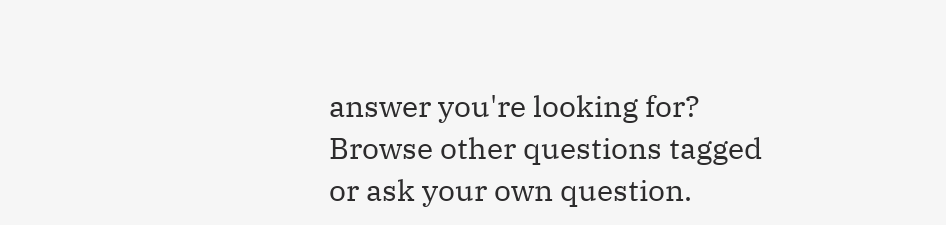answer you're looking for? Browse other questions tagged or ask your own question.